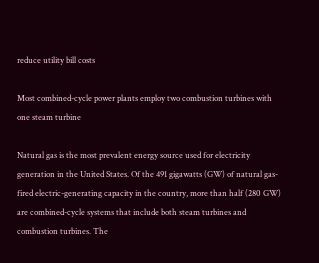reduce utility bill costs

Most combined-cycle power plants employ two combustion turbines with one steam turbine

Natural gas is the most prevalent energy source used for electricity generation in the United States. Of the 491 gigawatts (GW) of natural gas-fired electric-generating capacity in the country, more than half (280 GW) are combined-cycle systems that include both steam turbines and combustion turbines. The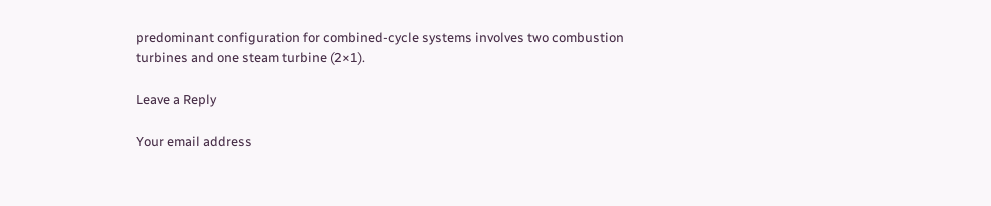predominant configuration for combined-cycle systems involves two combustion turbines and one steam turbine (2×1).

Leave a Reply

Your email address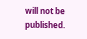will not be published.